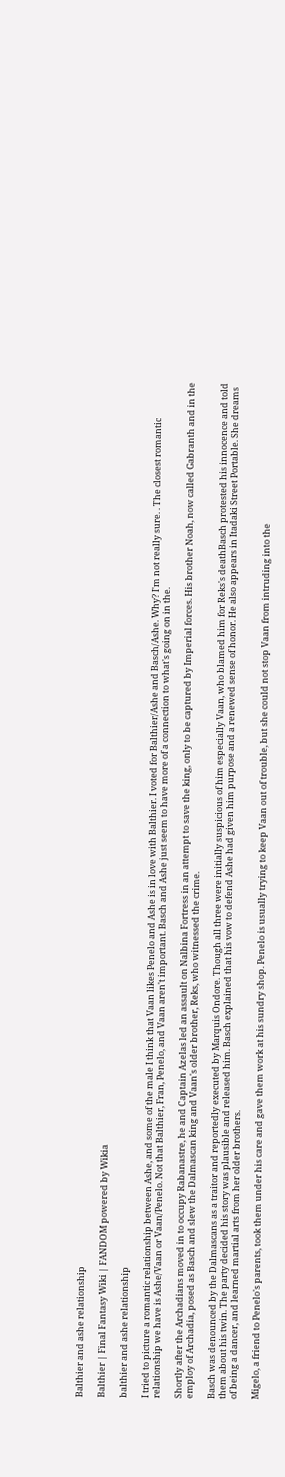Balthier and ashe relationship

Balthier | Final Fantasy Wiki | FANDOM powered by Wikia

balthier and ashe relationship

I tried to picture a romantic relationship between Ashe, and some of the male I think that Vaan likes Penelo and Ashe is in love with Balthier. I voted for Balthier/Ashe and Basch/Ashe. Why? I'm not really sure. . The closest romantic relationship we have is Ashe/Vaan or Vaan/Penelo. Not that Balthier, Fran, Penelo, and Vaan aren't important. Basch and Ashe just seem to have more of a connection to what's going on in the.

Shortly after the Archadians moved in to occupy Rabanastre, he and Captain Azelas led an assault on Nalbina Fortress in an attempt to save the king, only to be captured by Imperial forces. His brother Noah, now called Gabranth and in the employ of Archadia, posed as Basch and slew the Dalmascan king and Vaan's older brother, Reks, who witnessed the crime.

Basch was denounced by the Dalmascans as a traitor and reportedly executed by Marquis Ondore. Though all three were initially suspicious of him especially Vaan, who blamed him for Reks's deathBasch protested his innocence and told them about his twin. The party decided his story was plausible and released him. Basch explained that his vow to defend Ashe had given him purpose and a renewed sense of honor. He also appears in Itadaki Street Portable. She dreams of being a dancer, and learned martial arts from her older brothers.

Migelo, a friend to Penelo's parents, took them under his care and gave them work at his sundry shop. Penelo is usually trying to keep Vaan out of trouble, but she could not stop Vaan from intruding into the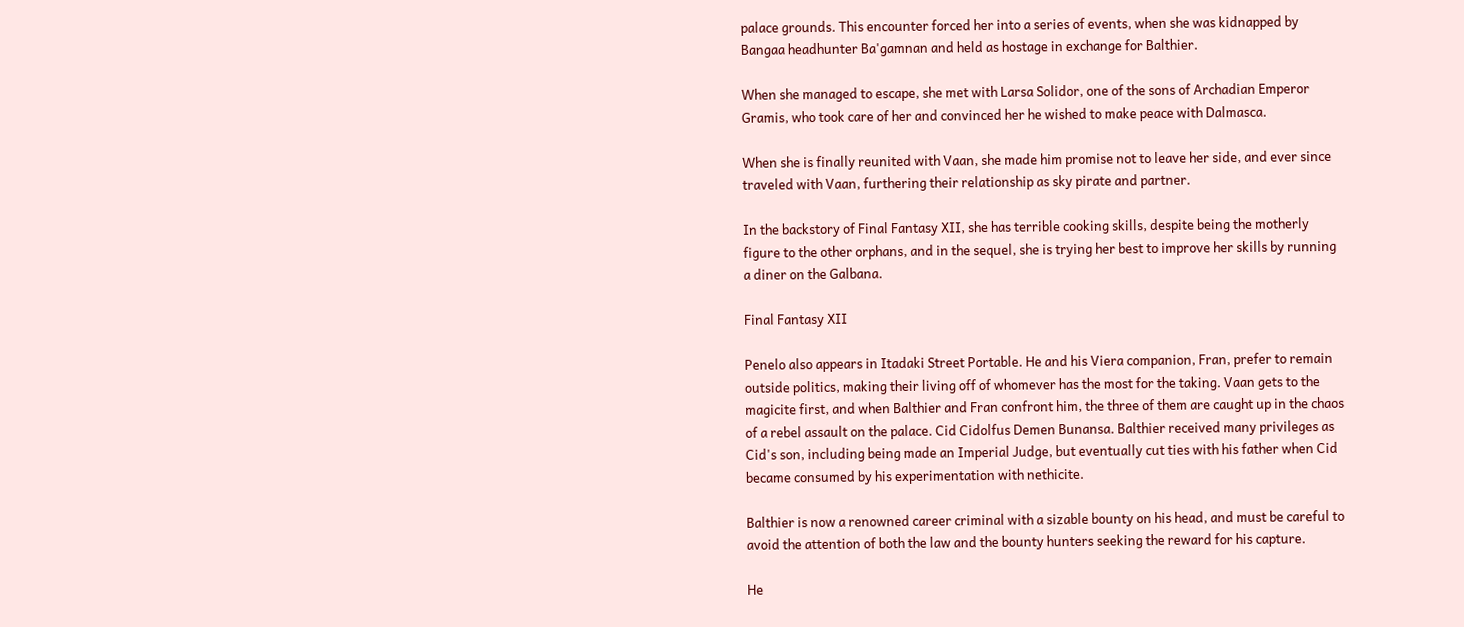palace grounds. This encounter forced her into a series of events, when she was kidnapped by Bangaa headhunter Ba'gamnan and held as hostage in exchange for Balthier.

When she managed to escape, she met with Larsa Solidor, one of the sons of Archadian Emperor Gramis, who took care of her and convinced her he wished to make peace with Dalmasca.

When she is finally reunited with Vaan, she made him promise not to leave her side, and ever since traveled with Vaan, furthering their relationship as sky pirate and partner.

In the backstory of Final Fantasy XII, she has terrible cooking skills, despite being the motherly figure to the other orphans, and in the sequel, she is trying her best to improve her skills by running a diner on the Galbana.

Final Fantasy XII

Penelo also appears in Itadaki Street Portable. He and his Viera companion, Fran, prefer to remain outside politics, making their living off of whomever has the most for the taking. Vaan gets to the magicite first, and when Balthier and Fran confront him, the three of them are caught up in the chaos of a rebel assault on the palace. Cid Cidolfus Demen Bunansa. Balthier received many privileges as Cid's son, including being made an Imperial Judge, but eventually cut ties with his father when Cid became consumed by his experimentation with nethicite.

Balthier is now a renowned career criminal with a sizable bounty on his head, and must be careful to avoid the attention of both the law and the bounty hunters seeking the reward for his capture.

He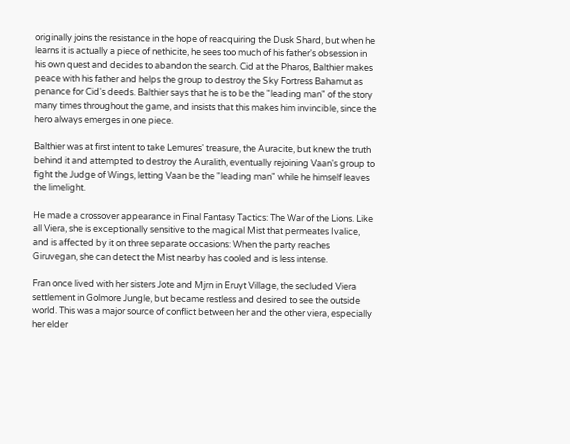originally joins the resistance in the hope of reacquiring the Dusk Shard, but when he learns it is actually a piece of nethicite, he sees too much of his father's obsession in his own quest and decides to abandon the search. Cid at the Pharos, Balthier makes peace with his father and helps the group to destroy the Sky Fortress Bahamut as penance for Cid's deeds. Balthier says that he is to be the "leading man" of the story many times throughout the game, and insists that this makes him invincible, since the hero always emerges in one piece.

Balthier was at first intent to take Lemures' treasure, the Auracite, but knew the truth behind it and attempted to destroy the Auralith, eventually rejoining Vaan's group to fight the Judge of Wings, letting Vaan be the "leading man" while he himself leaves the limelight.

He made a crossover appearance in Final Fantasy Tactics: The War of the Lions. Like all Viera, she is exceptionally sensitive to the magical Mist that permeates Ivalice, and is affected by it on three separate occasions: When the party reaches Giruvegan, she can detect the Mist nearby has cooled and is less intense.

Fran once lived with her sisters Jote and Mjrn in Eruyt Village, the secluded Viera settlement in Golmore Jungle, but became restless and desired to see the outside world. This was a major source of conflict between her and the other viera, especially her elder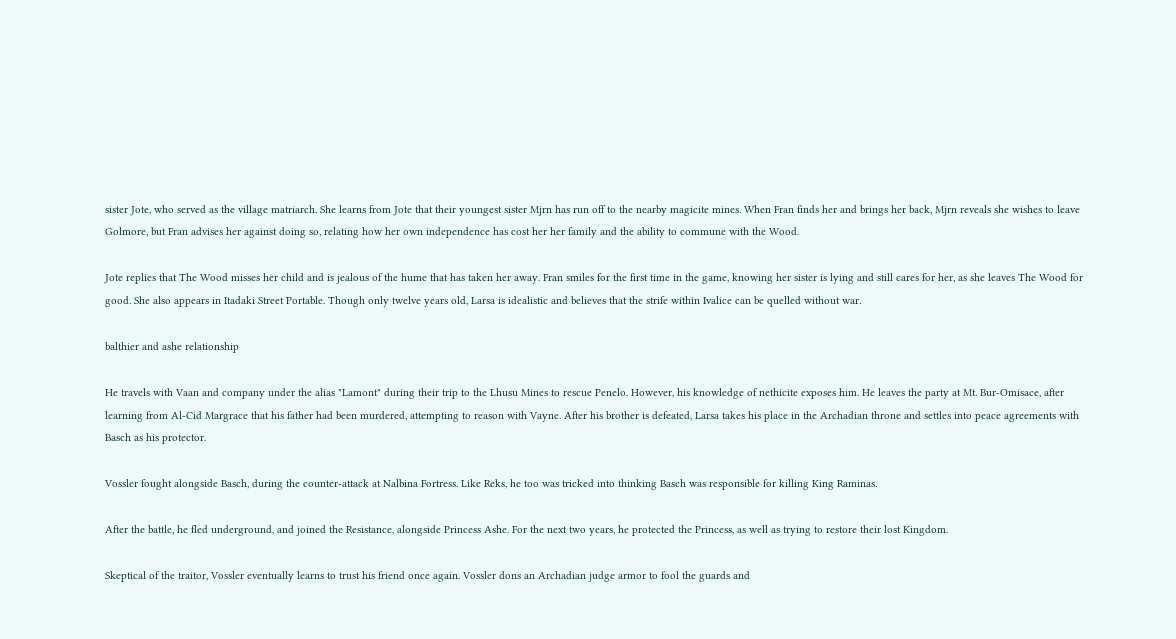sister Jote, who served as the village matriarch. She learns from Jote that their youngest sister Mjrn has run off to the nearby magicite mines. When Fran finds her and brings her back, Mjrn reveals she wishes to leave Golmore, but Fran advises her against doing so, relating how her own independence has cost her her family and the ability to commune with the Wood.

Jote replies that The Wood misses her child and is jealous of the hume that has taken her away. Fran smiles for the first time in the game, knowing her sister is lying and still cares for her, as she leaves The Wood for good. She also appears in Itadaki Street Portable. Though only twelve years old, Larsa is idealistic and believes that the strife within Ivalice can be quelled without war.

balthier and ashe relationship

He travels with Vaan and company under the alias "Lamont" during their trip to the Lhusu Mines to rescue Penelo. However, his knowledge of nethicite exposes him. He leaves the party at Mt. Bur-Omisace, after learning from Al-Cid Margrace that his father had been murdered, attempting to reason with Vayne. After his brother is defeated, Larsa takes his place in the Archadian throne and settles into peace agreements with Basch as his protector.

Vossler fought alongside Basch, during the counter-attack at Nalbina Fortress. Like Reks, he too was tricked into thinking Basch was responsible for killing King Raminas.

After the battle, he fled underground, and joined the Resistance, alongside Princess Ashe. For the next two years, he protected the Princess, as well as trying to restore their lost Kingdom.

Skeptical of the traitor, Vossler eventually learns to trust his friend once again. Vossler dons an Archadian judge armor to fool the guards and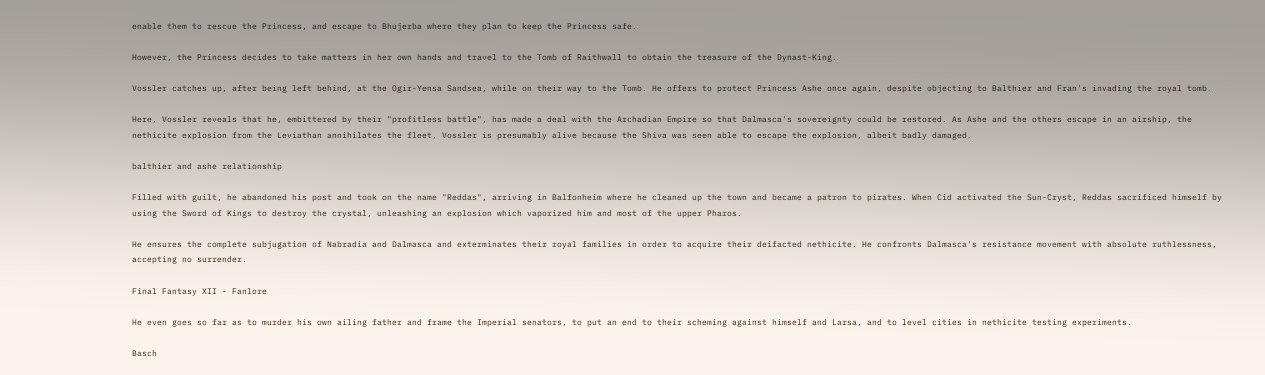enable them to rescue the Princess, and escape to Bhujerba where they plan to keep the Princess safe.

However, the Princess decides to take matters in her own hands and travel to the Tomb of Raithwall to obtain the treasure of the Dynast-King.

Vossler catches up, after being left behind, at the Ogir-Yensa Sandsea, while on their way to the Tomb. He offers to protect Princess Ashe once again, despite objecting to Balthier and Fran's invading the royal tomb.

Here, Vossler reveals that he, embittered by their "profitless battle", has made a deal with the Archadian Empire so that Dalmasca's sovereignty could be restored. As Ashe and the others escape in an airship, the nethicite explosion from the Leviathan annihilates the fleet, Vossler is presumably alive because the Shiva was seen able to escape the explosion, albeit badly damaged.

balthier and ashe relationship

Filled with guilt, he abandoned his post and took on the name "Reddas", arriving in Balfonheim where he cleaned up the town and became a patron to pirates. When Cid activated the Sun-Cryst, Reddas sacrificed himself by using the Sword of Kings to destroy the crystal, unleashing an explosion which vaporized him and most of the upper Pharos.

He ensures the complete subjugation of Nabradia and Dalmasca and exterminates their royal families in order to acquire their deifacted nethicite. He confronts Dalmasca's resistance movement with absolute ruthlessness, accepting no surrender.

Final Fantasy XII - Fanlore

He even goes so far as to murder his own ailing father and frame the Imperial senators, to put an end to their scheming against himself and Larsa, and to level cities in nethicite testing experiments.

Basch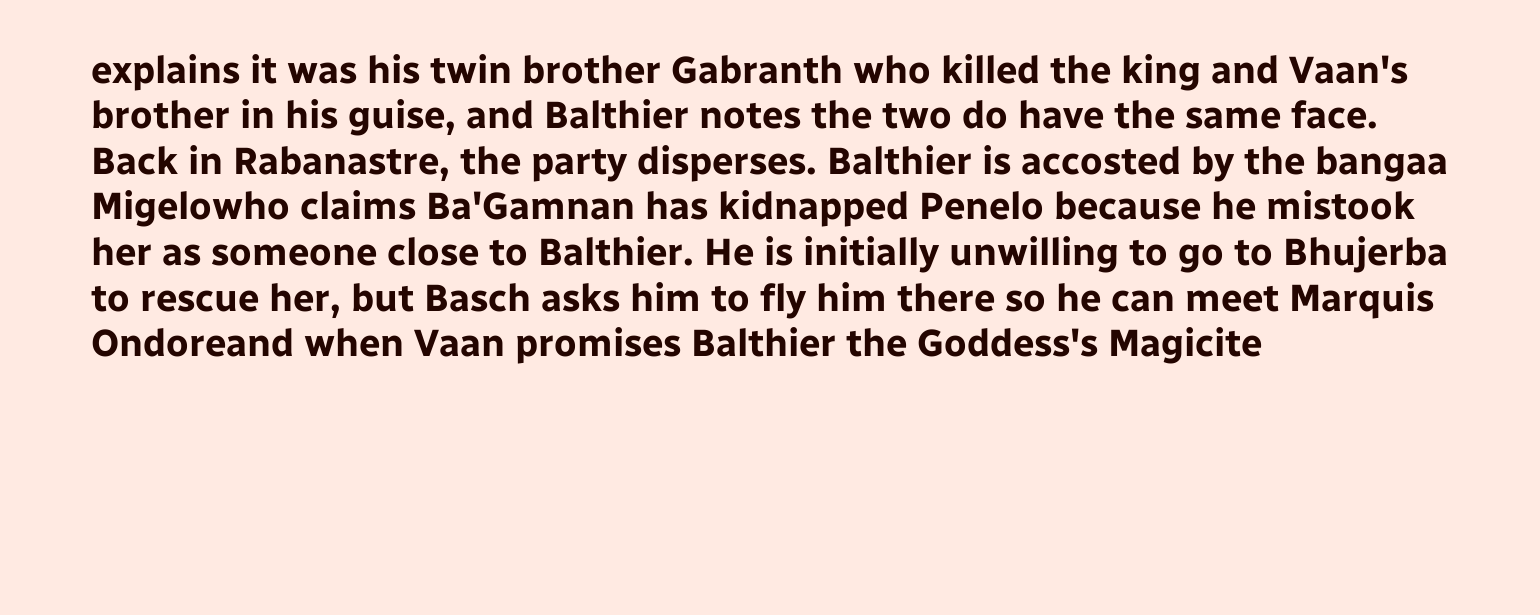explains it was his twin brother Gabranth who killed the king and Vaan's brother in his guise, and Balthier notes the two do have the same face. Back in Rabanastre, the party disperses. Balthier is accosted by the bangaa Migelowho claims Ba'Gamnan has kidnapped Penelo because he mistook her as someone close to Balthier. He is initially unwilling to go to Bhujerba to rescue her, but Basch asks him to fly him there so he can meet Marquis Ondoreand when Vaan promises Balthier the Goddess's Magicite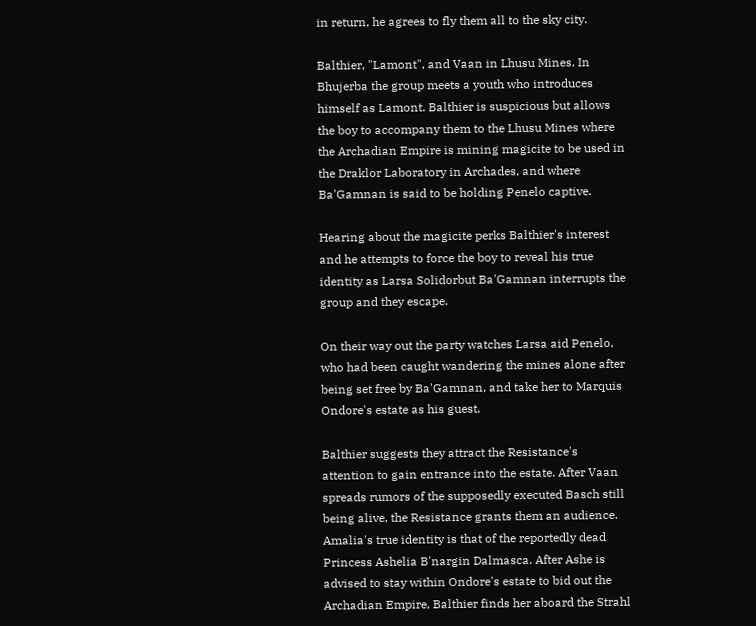in return, he agrees to fly them all to the sky city.

Balthier, "Lamont", and Vaan in Lhusu Mines. In Bhujerba the group meets a youth who introduces himself as Lamont. Balthier is suspicious but allows the boy to accompany them to the Lhusu Mines where the Archadian Empire is mining magicite to be used in the Draklor Laboratory in Archades, and where Ba'Gamnan is said to be holding Penelo captive.

Hearing about the magicite perks Balthier's interest and he attempts to force the boy to reveal his true identity as Larsa Solidorbut Ba'Gamnan interrupts the group and they escape.

On their way out the party watches Larsa aid Penelo, who had been caught wandering the mines alone after being set free by Ba'Gamnan, and take her to Marquis Ondore's estate as his guest.

Balthier suggests they attract the Resistance's attention to gain entrance into the estate. After Vaan spreads rumors of the supposedly executed Basch still being alive, the Resistance grants them an audience. Amalia's true identity is that of the reportedly dead Princess Ashelia B'nargin Dalmasca. After Ashe is advised to stay within Ondore's estate to bid out the Archadian Empire, Balthier finds her aboard the Strahl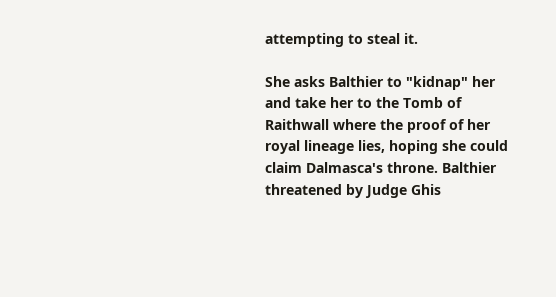attempting to steal it.

She asks Balthier to "kidnap" her and take her to the Tomb of Raithwall where the proof of her royal lineage lies, hoping she could claim Dalmasca's throne. Balthier threatened by Judge Ghis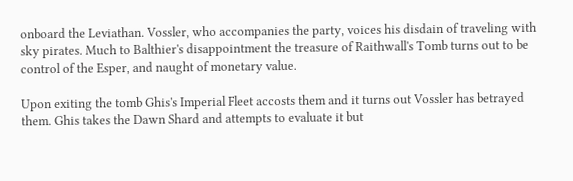onboard the Leviathan. Vossler, who accompanies the party, voices his disdain of traveling with sky pirates. Much to Balthier's disappointment the treasure of Raithwall's Tomb turns out to be control of the Esper, and naught of monetary value.

Upon exiting the tomb Ghis's Imperial Fleet accosts them and it turns out Vossler has betrayed them. Ghis takes the Dawn Shard and attempts to evaluate it but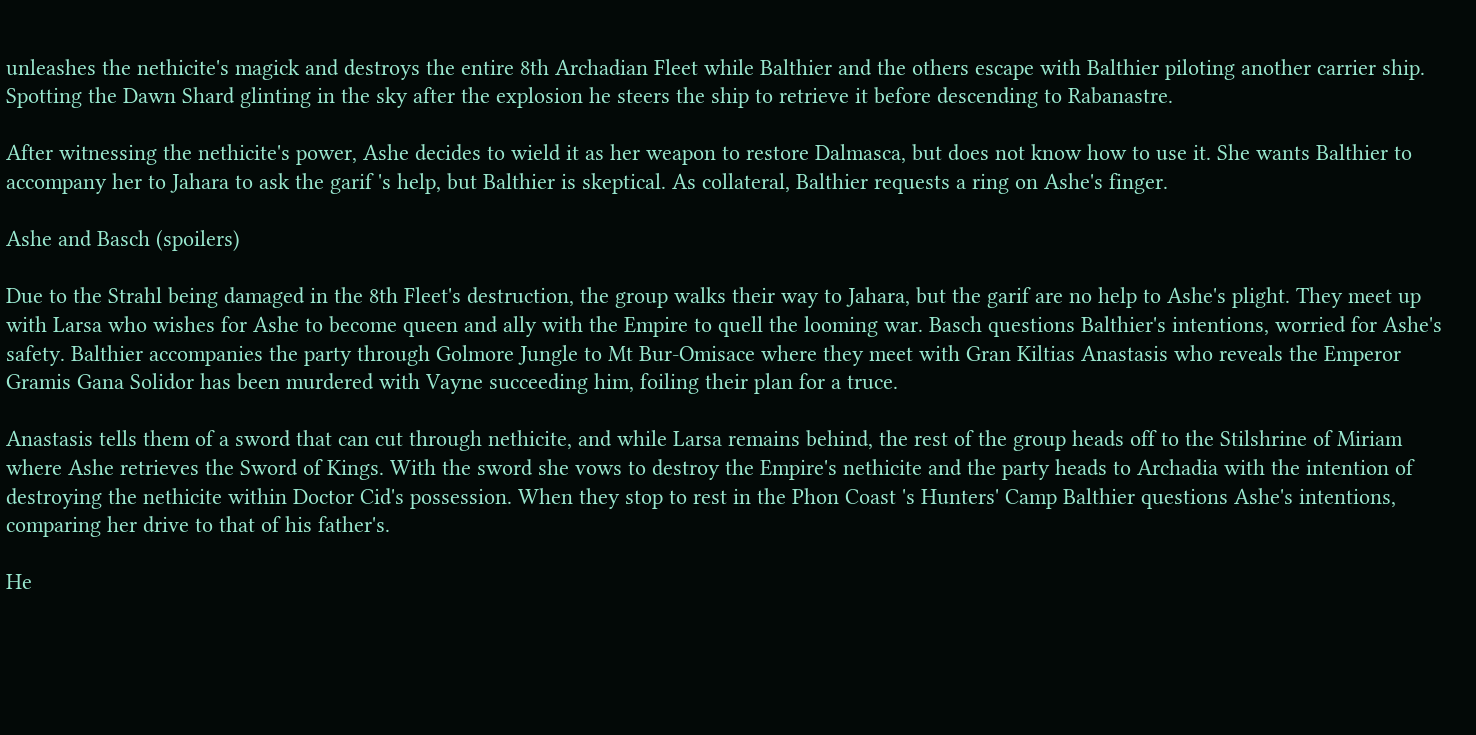unleashes the nethicite's magick and destroys the entire 8th Archadian Fleet while Balthier and the others escape with Balthier piloting another carrier ship. Spotting the Dawn Shard glinting in the sky after the explosion he steers the ship to retrieve it before descending to Rabanastre.

After witnessing the nethicite's power, Ashe decides to wield it as her weapon to restore Dalmasca, but does not know how to use it. She wants Balthier to accompany her to Jahara to ask the garif 's help, but Balthier is skeptical. As collateral, Balthier requests a ring on Ashe's finger.

Ashe and Basch (spoilers)

Due to the Strahl being damaged in the 8th Fleet's destruction, the group walks their way to Jahara, but the garif are no help to Ashe's plight. They meet up with Larsa who wishes for Ashe to become queen and ally with the Empire to quell the looming war. Basch questions Balthier's intentions, worried for Ashe's safety. Balthier accompanies the party through Golmore Jungle to Mt Bur-Omisace where they meet with Gran Kiltias Anastasis who reveals the Emperor Gramis Gana Solidor has been murdered with Vayne succeeding him, foiling their plan for a truce.

Anastasis tells them of a sword that can cut through nethicite, and while Larsa remains behind, the rest of the group heads off to the Stilshrine of Miriam where Ashe retrieves the Sword of Kings. With the sword she vows to destroy the Empire's nethicite and the party heads to Archadia with the intention of destroying the nethicite within Doctor Cid's possession. When they stop to rest in the Phon Coast 's Hunters' Camp Balthier questions Ashe's intentions, comparing her drive to that of his father's.

He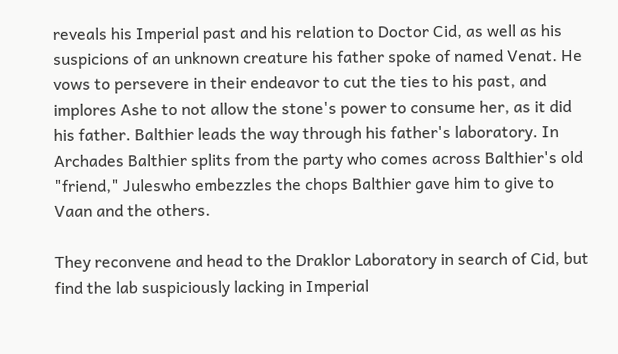reveals his Imperial past and his relation to Doctor Cid, as well as his suspicions of an unknown creature his father spoke of named Venat. He vows to persevere in their endeavor to cut the ties to his past, and implores Ashe to not allow the stone's power to consume her, as it did his father. Balthier leads the way through his father's laboratory. In Archades Balthier splits from the party who comes across Balthier's old "friend," Juleswho embezzles the chops Balthier gave him to give to Vaan and the others.

They reconvene and head to the Draklor Laboratory in search of Cid, but find the lab suspiciously lacking in Imperial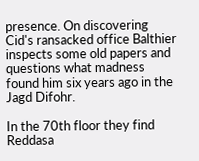presence. On discovering Cid's ransacked office Balthier inspects some old papers and questions what madness found him six years ago in the Jagd Difohr.

In the 70th floor they find Reddasa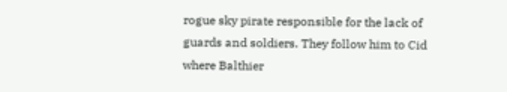rogue sky pirate responsible for the lack of guards and soldiers. They follow him to Cid where Balthier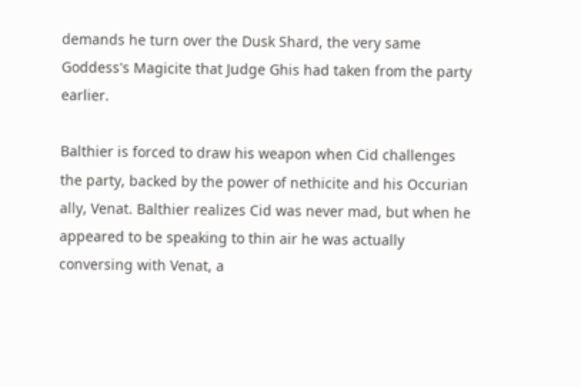demands he turn over the Dusk Shard, the very same Goddess's Magicite that Judge Ghis had taken from the party earlier.

Balthier is forced to draw his weapon when Cid challenges the party, backed by the power of nethicite and his Occurian ally, Venat. Balthier realizes Cid was never mad, but when he appeared to be speaking to thin air he was actually conversing with Venat, a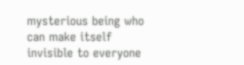mysterious being who can make itself invisible to everyone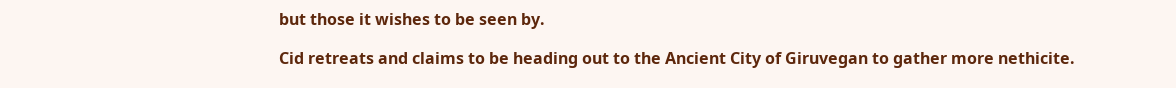but those it wishes to be seen by.

Cid retreats and claims to be heading out to the Ancient City of Giruvegan to gather more nethicite.